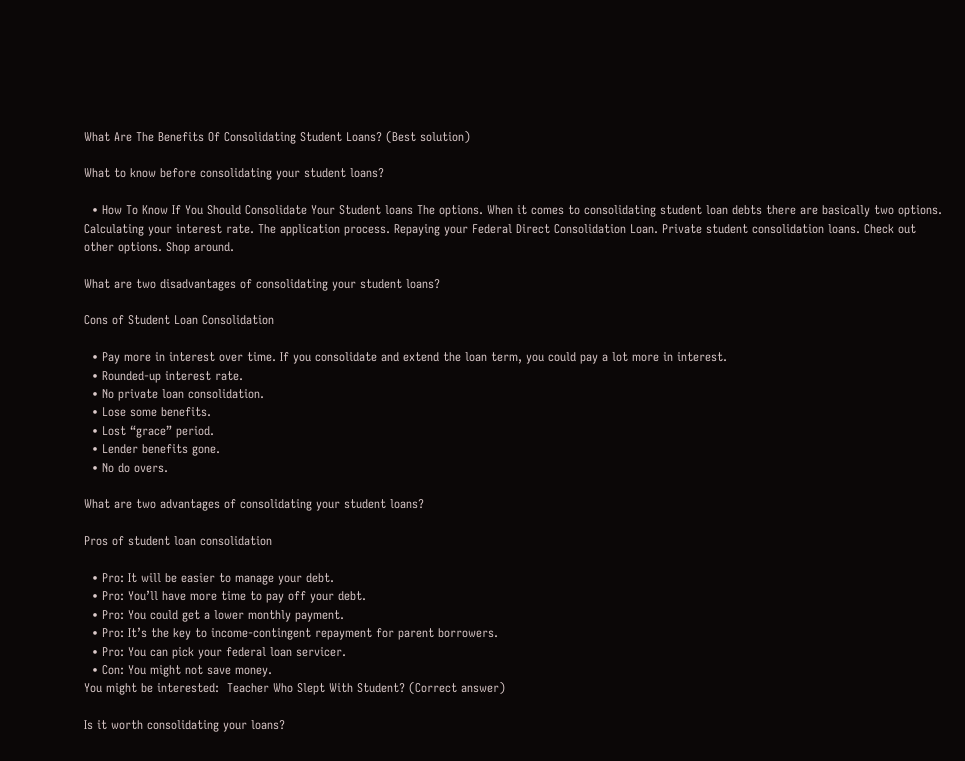What Are The Benefits Of Consolidating Student Loans? (Best solution)

What to know before consolidating your student loans?

  • How To Know If You Should Consolidate Your Student loans The options. When it comes to consolidating student loan debts there are basically two options. Calculating your interest rate. The application process. Repaying your Federal Direct Consolidation Loan. Private student consolidation loans. Check out other options. Shop around.

What are two disadvantages of consolidating your student loans?

Cons of Student Loan Consolidation

  • Pay more in interest over time. If you consolidate and extend the loan term, you could pay a lot more in interest.
  • Rounded-up interest rate.
  • No private loan consolidation.
  • Lose some benefits.
  • Lost “grace” period.
  • Lender benefits gone.
  • No do overs.

What are two advantages of consolidating your student loans?

Pros of student loan consolidation

  • Pro: It will be easier to manage your debt.
  • Pro: You’ll have more time to pay off your debt.
  • Pro: You could get a lower monthly payment.
  • Pro: It’s the key to income-contingent repayment for parent borrowers.
  • Pro: You can pick your federal loan servicer.
  • Con: You might not save money.
You might be interested:  Teacher Who Slept With Student? (Correct answer)

Is it worth consolidating your loans?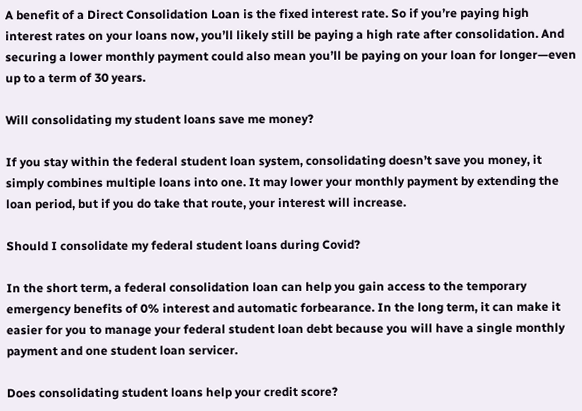A benefit of a Direct Consolidation Loan is the fixed interest rate. So if you’re paying high interest rates on your loans now, you’ll likely still be paying a high rate after consolidation. And securing a lower monthly payment could also mean you’ll be paying on your loan for longer—even up to a term of 30 years.

Will consolidating my student loans save me money?

If you stay within the federal student loan system, consolidating doesn’t save you money, it simply combines multiple loans into one. It may lower your monthly payment by extending the loan period, but if you do take that route, your interest will increase.

Should I consolidate my federal student loans during Covid?

In the short term, a federal consolidation loan can help you gain access to the temporary emergency benefits of 0% interest and automatic forbearance. In the long term, it can make it easier for you to manage your federal student loan debt because you will have a single monthly payment and one student loan servicer.

Does consolidating student loans help your credit score?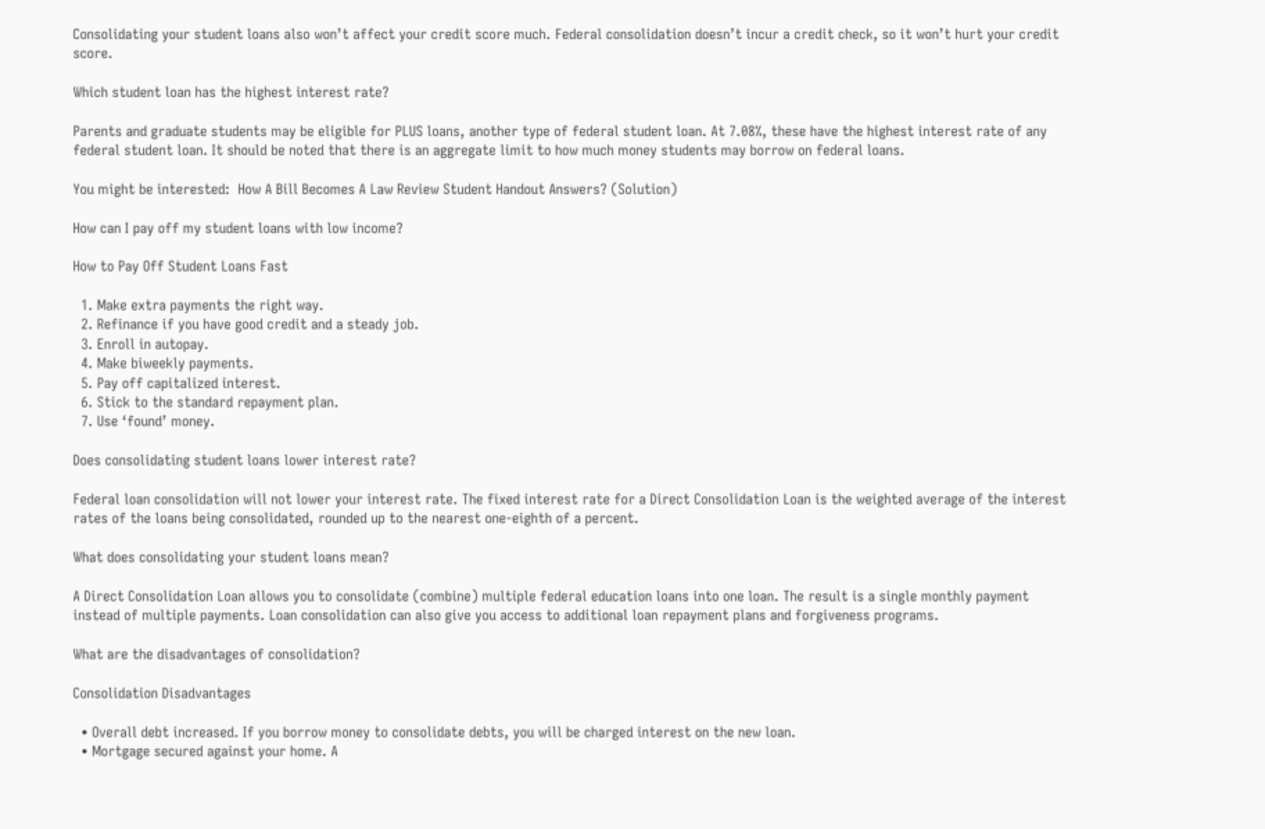Consolidating your student loans also won’t affect your credit score much. Federal consolidation doesn’t incur a credit check, so it won’t hurt your credit score.

Which student loan has the highest interest rate?

Parents and graduate students may be eligible for PLUS loans, another type of federal student loan. At 7.08%, these have the highest interest rate of any federal student loan. It should be noted that there is an aggregate limit to how much money students may borrow on federal loans.

You might be interested:  How A Bill Becomes A Law Review Student Handout Answers? (Solution)

How can I pay off my student loans with low income?

How to Pay Off Student Loans Fast

  1. Make extra payments the right way.
  2. Refinance if you have good credit and a steady job.
  3. Enroll in autopay.
  4. Make biweekly payments.
  5. Pay off capitalized interest.
  6. Stick to the standard repayment plan.
  7. Use ‘found’ money.

Does consolidating student loans lower interest rate?

Federal loan consolidation will not lower your interest rate. The fixed interest rate for a Direct Consolidation Loan is the weighted average of the interest rates of the loans being consolidated, rounded up to the nearest one-eighth of a percent.

What does consolidating your student loans mean?

A Direct Consolidation Loan allows you to consolidate (combine) multiple federal education loans into one loan. The result is a single monthly payment instead of multiple payments. Loan consolidation can also give you access to additional loan repayment plans and forgiveness programs.

What are the disadvantages of consolidation?

Consolidation Disadvantages

  • Overall debt increased. If you borrow money to consolidate debts, you will be charged interest on the new loan.
  • Mortgage secured against your home. A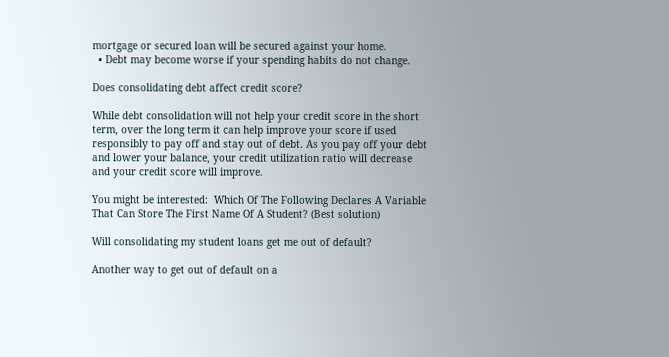mortgage or secured loan will be secured against your home.
  • Debt may become worse if your spending habits do not change.

Does consolidating debt affect credit score?

While debt consolidation will not help your credit score in the short term, over the long term it can help improve your score if used responsibly to pay off and stay out of debt. As you pay off your debt and lower your balance, your credit utilization ratio will decrease and your credit score will improve.

You might be interested:  Which Of The Following Declares A Variable That Can Store The First Name Of A Student? (Best solution)

Will consolidating my student loans get me out of default?

Another way to get out of default on a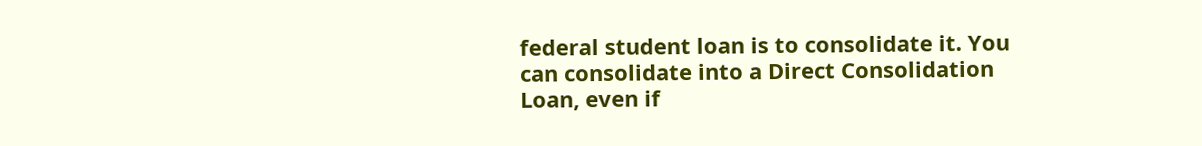federal student loan is to consolidate it. You can consolidate into a Direct Consolidation Loan, even if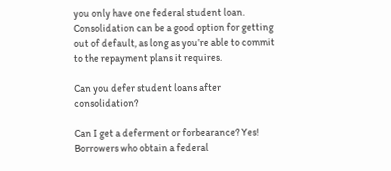you only have one federal student loan. Consolidation can be a good option for getting out of default, as long as you’re able to commit to the repayment plans it requires.

Can you defer student loans after consolidation?

Can I get a deferment or forbearance? Yes! Borrowers who obtain a federal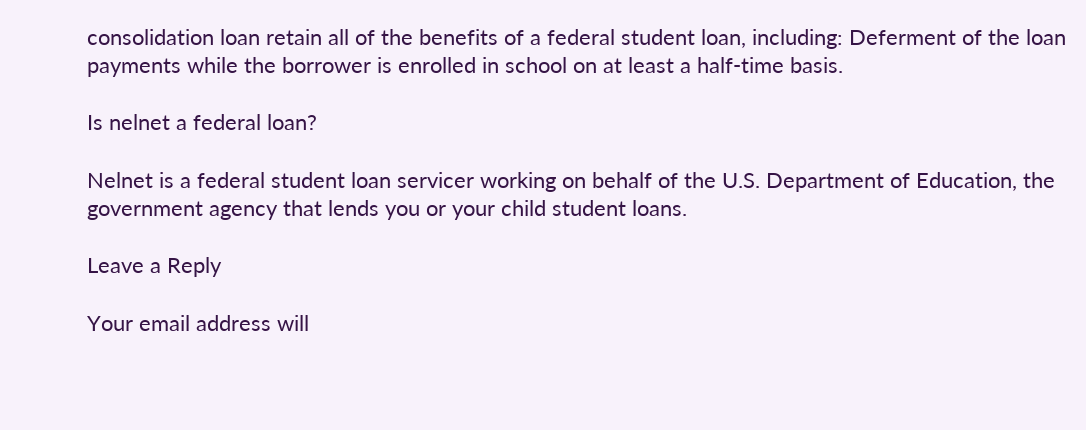consolidation loan retain all of the benefits of a federal student loan, including: Deferment of the loan payments while the borrower is enrolled in school on at least a half-time basis.

Is nelnet a federal loan?

Nelnet is a federal student loan servicer working on behalf of the U.S. Department of Education, the government agency that lends you or your child student loans.

Leave a Reply

Your email address will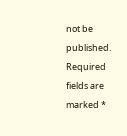not be published. Required fields are marked *